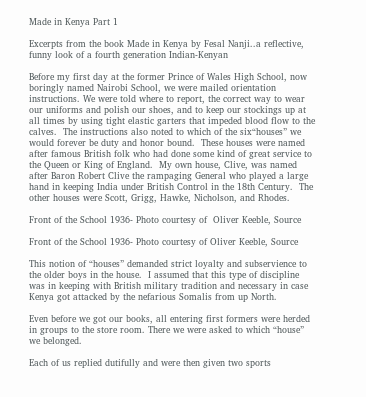Made in Kenya Part 1

Excerpts from the book Made in Kenya by Fesal Nanji..a reflective, funny look of a fourth generation Indian-Kenyan

Before my first day at the former Prince of Wales High School, now boringly named Nairobi School, we were mailed orientation instructions. We were told where to report, the correct way to wear our uniforms and polish our shoes, and to keep our stockings up at all times by using tight elastic garters that impeded blood flow to the calves.  The instructions also noted to which of the six“houses” we would forever be duty and honor bound.  These houses were named after famous British folk who had done some kind of great service to the Queen or King of England.  My own house, Clive, was named after Baron Robert Clive the rampaging General who played a large hand in keeping India under British Control in the 18th Century.  The other houses were Scott, Grigg, Hawke, Nicholson, and Rhodes.

Front of the School 1936- Photo courtesy of  Oliver Keeble, Source

Front of the School 1936- Photo courtesy of Oliver Keeble, Source

This notion of “houses” demanded strict loyalty and subservience to the older boys in the house.  I assumed that this type of discipline was in keeping with British military tradition and necessary in case Kenya got attacked by the nefarious Somalis from up North.

Even before we got our books, all entering first formers were herded in groups to the store room. There we were asked to which “house” we belonged.

Each of us replied dutifully and were then given two sports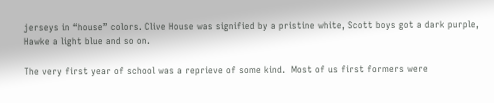jerseys in “house” colors. Clive House was signified by a pristine white, Scott boys got a dark purple, Hawke a light blue and so on.

The very first year of school was a reprieve of some kind.  Most of us first formers were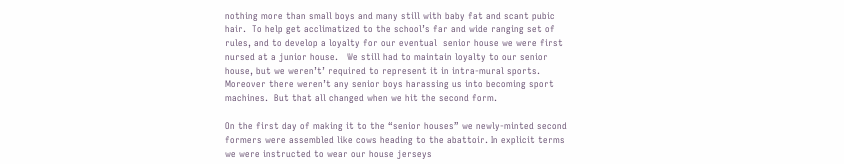nothing more than small boys and many still with baby fat and scant pubic hair.  To help get acclimatized to the school’s far and wide ranging set of rules, and to develop a loyalty for our eventual  senior house we were first nursed at a junior house.   We still had to maintain loyalty to our senior house, but we weren’t’ required to represent it in intra-mural sports. Moreover there weren’t any senior boys harassing us into becoming sport machines.  But that all changed when we hit the second form.

On the first day of making it to the “senior houses” we newly-minted second formers were assembled like cows heading to the abattoir. In explicit terms we were instructed to wear our house jerseys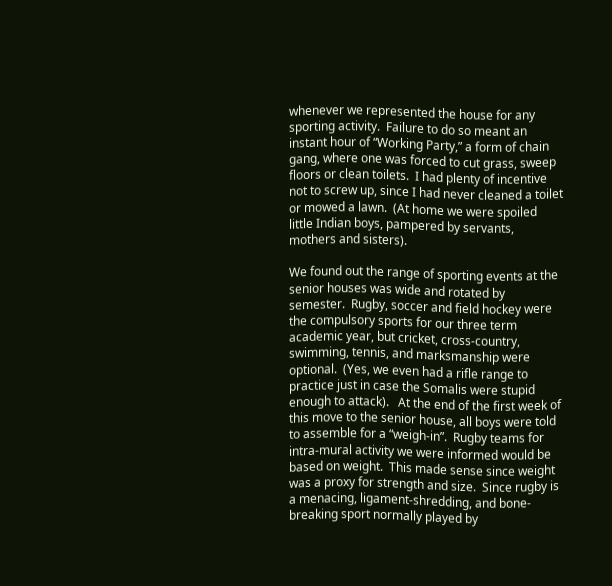whenever we represented the house for any sporting activity.  Failure to do so meant an instant hour of “Working Party,” a form of chain gang, where one was forced to cut grass, sweep floors or clean toilets.  I had plenty of incentive not to screw up, since I had never cleaned a toilet or mowed a lawn.  (At home we were spoiled little Indian boys, pampered by servants, mothers and sisters).

We found out the range of sporting events at the senior houses was wide and rotated by semester.  Rugby, soccer and field hockey were the compulsory sports for our three term academic year, but cricket, cross-country, swimming, tennis, and marksmanship were optional.  (Yes, we even had a rifle range to practice just in case the Somalis were stupid enough to attack).   At the end of the first week of this move to the senior house, all boys were told to assemble for a “weigh-in”.  Rugby teams for intra-mural activity we were informed would be based on weight.  This made sense since weight was a proxy for strength and size.  Since rugby is a menacing, ligament-shredding, and bone-breaking sport normally played by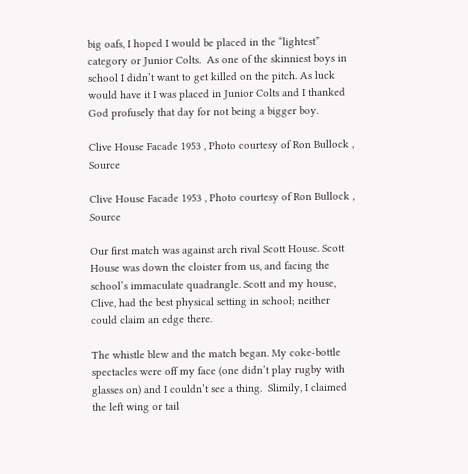big oafs, I hoped I would be placed in the “lightest” category or Junior Colts.  As one of the skinniest boys in school I didn’t want to get killed on the pitch. As luck would have it I was placed in Junior Colts and I thanked God profusely that day for not being a bigger boy.

Clive House Facade 1953 , Photo courtesy of Ron Bullock , Source

Clive House Facade 1953 , Photo courtesy of Ron Bullock , Source

Our first match was against arch rival Scott House. Scott House was down the cloister from us, and facing the school’s immaculate quadrangle. Scott and my house, Clive, had the best physical setting in school; neither could claim an edge there.

The whistle blew and the match began. My coke-bottle spectacles were off my face (one didn’t play rugby with glasses on) and I couldn’t see a thing.  Slimily, I claimed the left wing or tail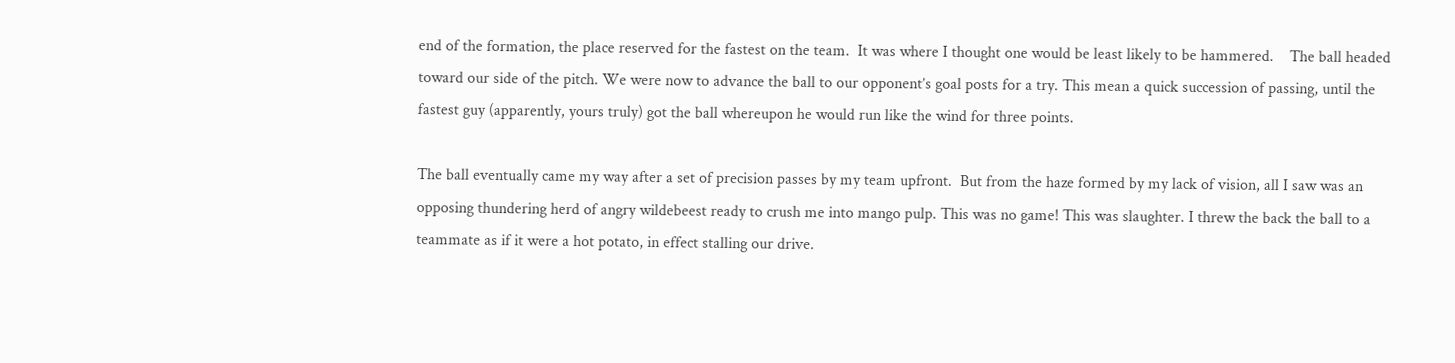end of the formation, the place reserved for the fastest on the team.  It was where I thought one would be least likely to be hammered.    The ball headed toward our side of the pitch. We were now to advance the ball to our opponent’s goal posts for a try. This mean a quick succession of passing, until the fastest guy (apparently, yours truly) got the ball whereupon he would run like the wind for three points.

The ball eventually came my way after a set of precision passes by my team upfront.  But from the haze formed by my lack of vision, all I saw was an opposing thundering herd of angry wildebeest ready to crush me into mango pulp. This was no game! This was slaughter. I threw the back the ball to a teammate as if it were a hot potato, in effect stalling our drive.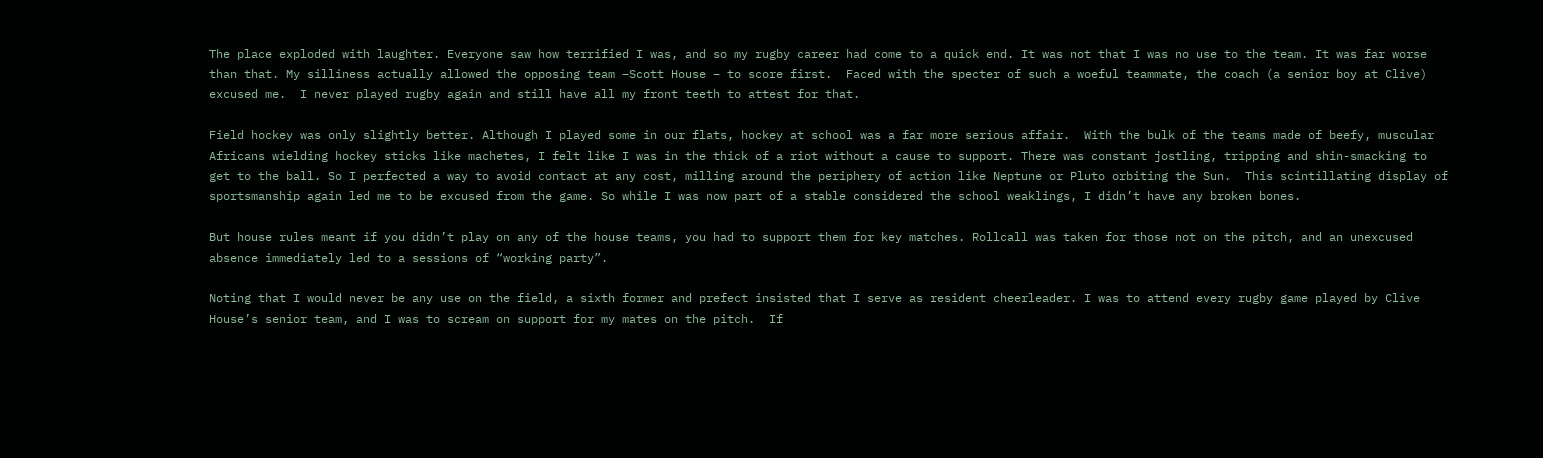The place exploded with laughter. Everyone saw how terrified I was, and so my rugby career had come to a quick end. It was not that I was no use to the team. It was far worse than that. My silliness actually allowed the opposing team –Scott House – to score first.  Faced with the specter of such a woeful teammate, the coach (a senior boy at Clive) excused me.  I never played rugby again and still have all my front teeth to attest for that.

Field hockey was only slightly better. Although I played some in our flats, hockey at school was a far more serious affair.  With the bulk of the teams made of beefy, muscular Africans wielding hockey sticks like machetes, I felt like I was in the thick of a riot without a cause to support. There was constant jostling, tripping and shin-smacking to get to the ball. So I perfected a way to avoid contact at any cost, milling around the periphery of action like Neptune or Pluto orbiting the Sun.  This scintillating display of sportsmanship again led me to be excused from the game. So while I was now part of a stable considered the school weaklings, I didn’t have any broken bones.

But house rules meant if you didn’t play on any of the house teams, you had to support them for key matches. Rollcall was taken for those not on the pitch, and an unexcused absence immediately led to a sessions of “working party”.

Noting that I would never be any use on the field, a sixth former and prefect insisted that I serve as resident cheerleader. I was to attend every rugby game played by Clive House’s senior team, and I was to scream on support for my mates on the pitch.  If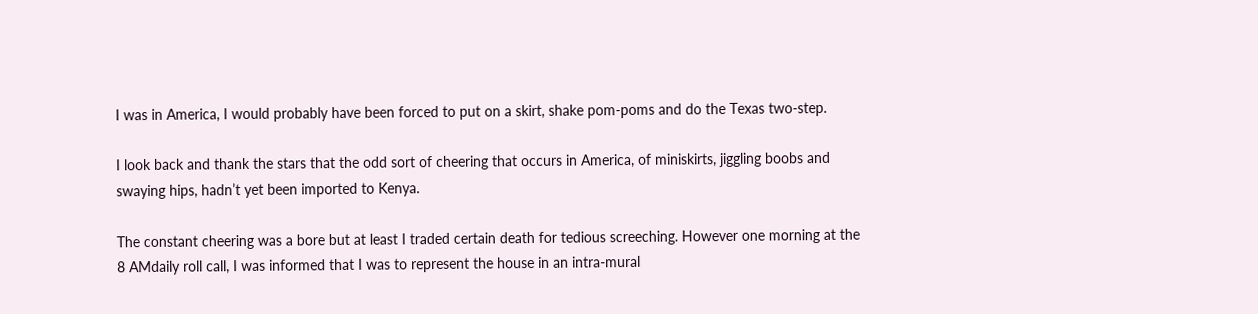I was in America, I would probably have been forced to put on a skirt, shake pom-poms and do the Texas two-step.

I look back and thank the stars that the odd sort of cheering that occurs in America, of miniskirts, jiggling boobs and swaying hips, hadn’t yet been imported to Kenya.

The constant cheering was a bore but at least I traded certain death for tedious screeching. However one morning at the 8 AMdaily roll call, I was informed that I was to represent the house in an intra-mural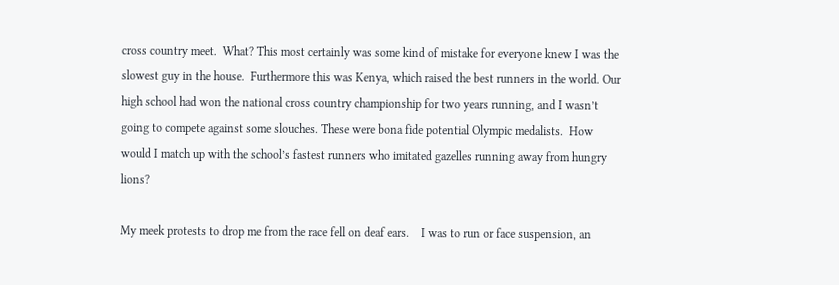cross country meet.  What? This most certainly was some kind of mistake for everyone knew I was the slowest guy in the house.  Furthermore this was Kenya, which raised the best runners in the world. Our high school had won the national cross country championship for two years running, and I wasn’t going to compete against some slouches. These were bona fide potential Olympic medalists.  How would I match up with the school’s fastest runners who imitated gazelles running away from hungry lions?

My meek protests to drop me from the race fell on deaf ears.    I was to run or face suspension, an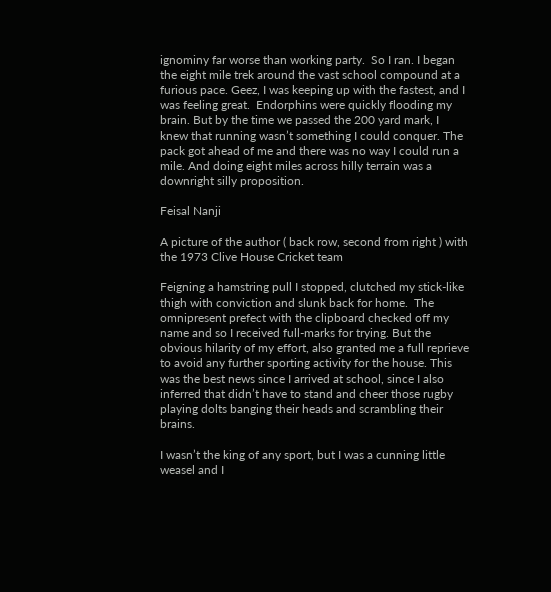ignominy far worse than working party.  So I ran. I began the eight mile trek around the vast school compound at a furious pace. Geez, I was keeping up with the fastest, and I was feeling great.  Endorphins were quickly flooding my brain. But by the time we passed the 200 yard mark, I knew that running wasn’t something I could conquer. The pack got ahead of me and there was no way I could run a mile. And doing eight miles across hilly terrain was a downright silly proposition.

Feisal Nanji

A picture of the author ( back row, second from right ) with the 1973 Clive House Cricket team

Feigning a hamstring pull I stopped, clutched my stick-like thigh with conviction and slunk back for home.  The omnipresent prefect with the clipboard checked off my name and so I received full-marks for trying. But the obvious hilarity of my effort, also granted me a full reprieve to avoid any further sporting activity for the house. This was the best news since I arrived at school, since I also inferred that didn’t have to stand and cheer those rugby playing dolts banging their heads and scrambling their brains.

I wasn’t the king of any sport, but I was a cunning little weasel and I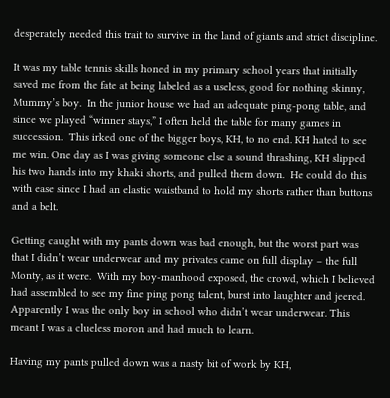desperately needed this trait to survive in the land of giants and strict discipline.

It was my table tennis skills honed in my primary school years that initially saved me from the fate at being labeled as a useless, good for nothing skinny, Mummy’s boy.  In the junior house we had an adequate ping-pong table, and since we played “winner stays,” I often held the table for many games in succession.  This irked one of the bigger boys, KH, to no end. KH hated to see me win. One day as I was giving someone else a sound thrashing, KH slipped his two hands into my khaki shorts, and pulled them down.  He could do this with ease since I had an elastic waistband to hold my shorts rather than buttons and a belt.

Getting caught with my pants down was bad enough, but the worst part was that I didn’t wear underwear and my privates came on full display – the full Monty, as it were.  With my boy-manhood exposed, the crowd, which I believed had assembled to see my fine ping pong talent, burst into laughter and jeered.   Apparently I was the only boy in school who didn’t wear underwear. This meant I was a clueless moron and had much to learn.

Having my pants pulled down was a nasty bit of work by KH,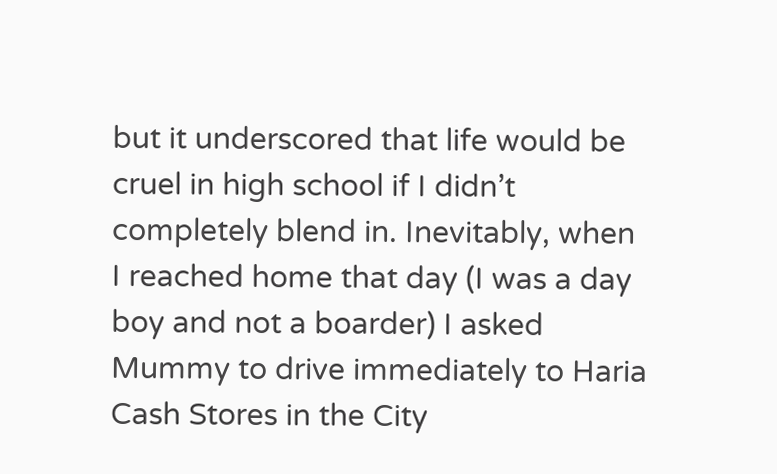but it underscored that life would be cruel in high school if I didn’t completely blend in. Inevitably, when I reached home that day (I was a day boy and not a boarder) I asked Mummy to drive immediately to Haria Cash Stores in the City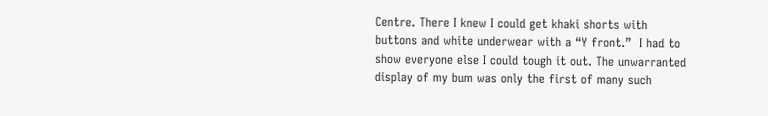Centre. There I knew I could get khaki shorts with buttons and white underwear with a “Y front.”  I had to show everyone else I could tough it out. The unwarranted display of my bum was only the first of many such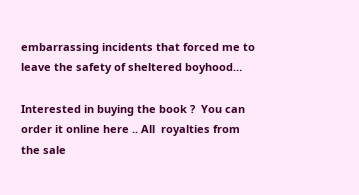embarrassing incidents that forced me to leave the safety of sheltered boyhood…

Interested in buying the book ?  You can order it online here .. All  royalties from the sale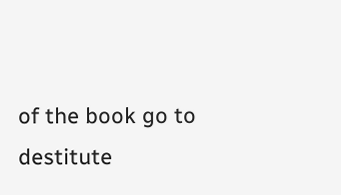of the book go to destitute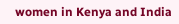women in Kenya and India